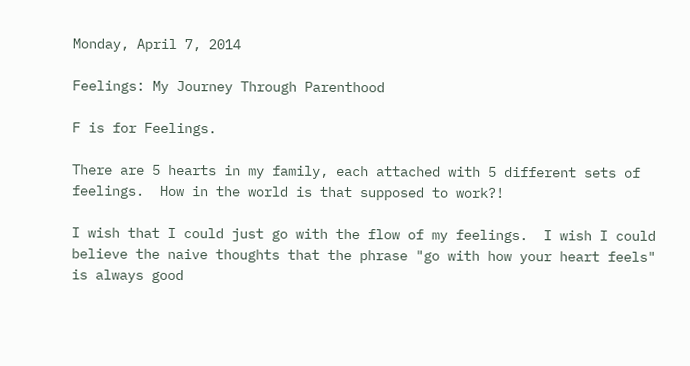Monday, April 7, 2014

Feelings: My Journey Through Parenthood

F is for Feelings.

There are 5 hearts in my family, each attached with 5 different sets of feelings.  How in the world is that supposed to work?!

I wish that I could just go with the flow of my feelings.  I wish I could believe the naive thoughts that the phrase "go with how your heart feels" is always good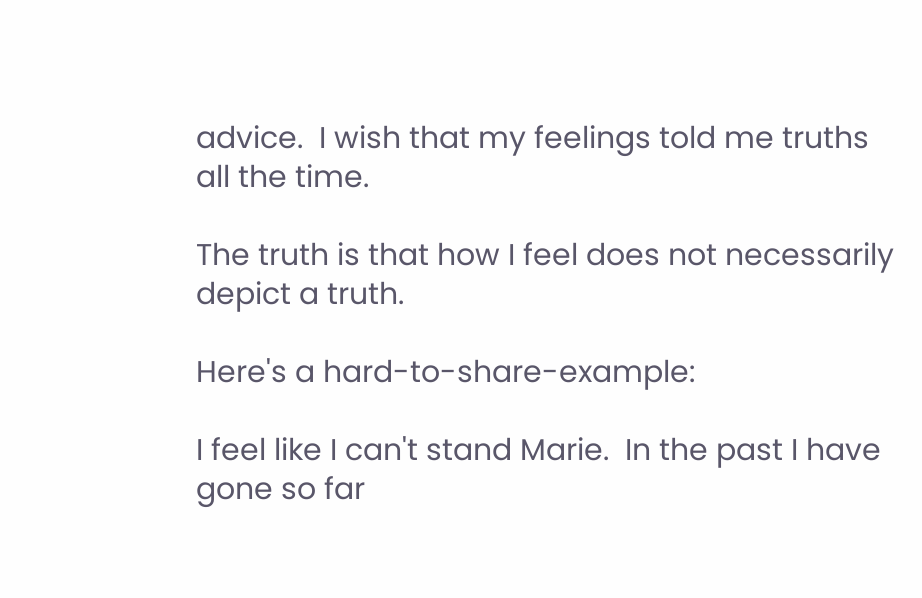advice.  I wish that my feelings told me truths  all the time.

The truth is that how I feel does not necessarily depict a truth.

Here's a hard-to-share-example:

I feel like I can't stand Marie.  In the past I have gone so far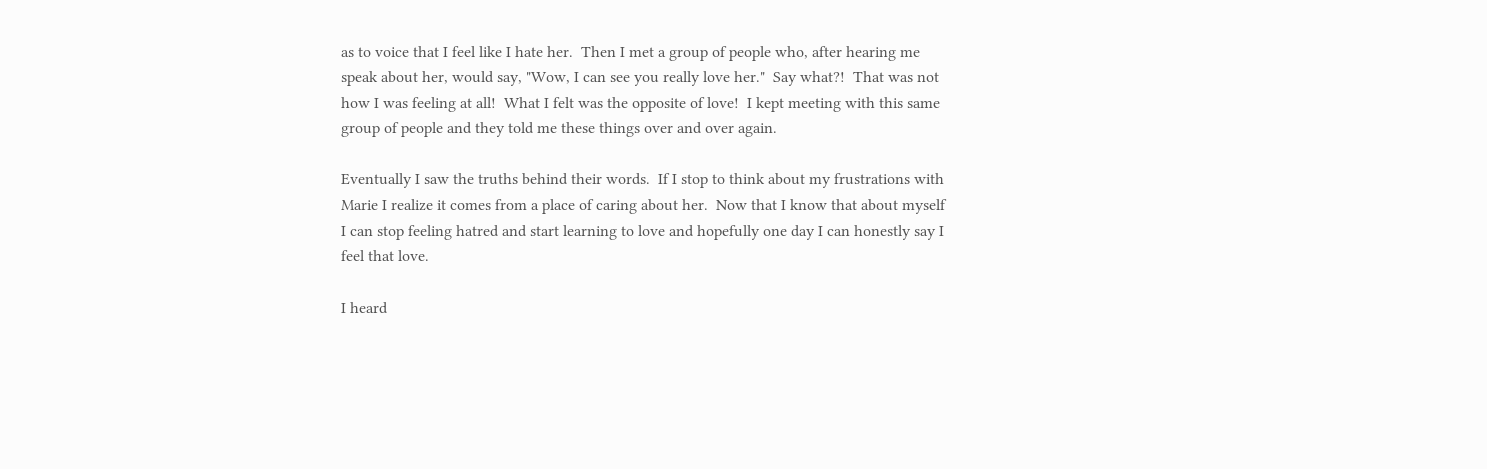as to voice that I feel like I hate her.  Then I met a group of people who, after hearing me speak about her, would say, "Wow, I can see you really love her."  Say what?!  That was not how I was feeling at all!  What I felt was the opposite of love!  I kept meeting with this same group of people and they told me these things over and over again.

Eventually I saw the truths behind their words.  If I stop to think about my frustrations with Marie I realize it comes from a place of caring about her.  Now that I know that about myself I can stop feeling hatred and start learning to love and hopefully one day I can honestly say I feel that love.

I heard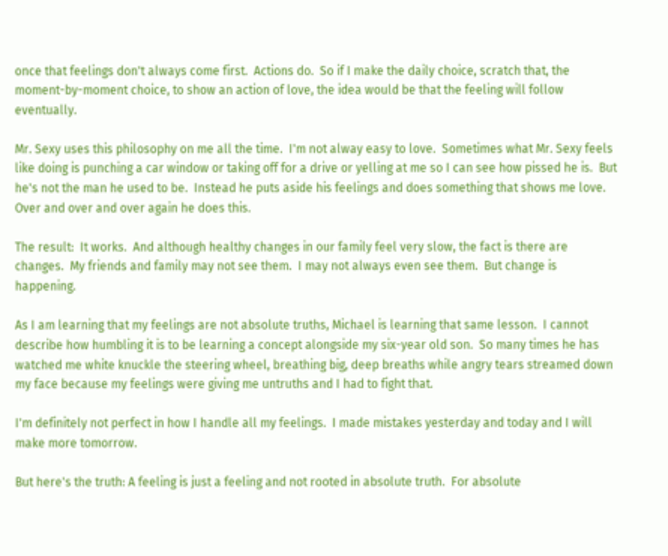once that feelings don't always come first.  Actions do.  So if I make the daily choice, scratch that, the moment-by-moment choice, to show an action of love, the idea would be that the feeling will follow eventually.

Mr. Sexy uses this philosophy on me all the time.  I'm not alway easy to love.  Sometimes what Mr. Sexy feels like doing is punching a car window or taking off for a drive or yelling at me so I can see how pissed he is.  But he's not the man he used to be.  Instead he puts aside his feelings and does something that shows me love.  Over and over and over again he does this.

The result:  It works.  And although healthy changes in our family feel very slow, the fact is there are changes.  My friends and family may not see them.  I may not always even see them.  But change is happening.

As I am learning that my feelings are not absolute truths, Michael is learning that same lesson.  I cannot describe how humbling it is to be learning a concept alongside my six-year old son.  So many times he has watched me white knuckle the steering wheel, breathing big, deep breaths while angry tears streamed down my face because my feelings were giving me untruths and I had to fight that.

I'm definitely not perfect in how I handle all my feelings.  I made mistakes yesterday and today and I will make more tomorrow.

But here's the truth: A feeling is just a feeling and not rooted in absolute truth.  For absolute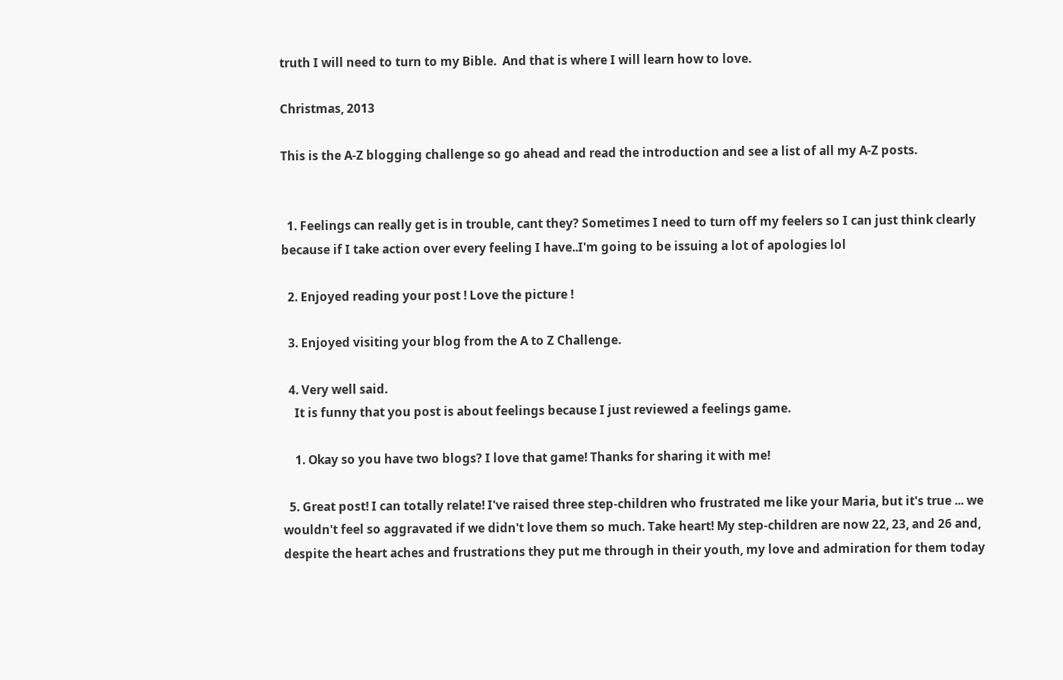truth I will need to turn to my Bible.  And that is where I will learn how to love.

Christmas, 2013

This is the A-Z blogging challenge so go ahead and read the introduction and see a list of all my A-Z posts.


  1. Feelings can really get is in trouble, cant they? Sometimes I need to turn off my feelers so I can just think clearly because if I take action over every feeling I have..I'm going to be issuing a lot of apologies lol

  2. Enjoyed reading your post ! Love the picture !

  3. Enjoyed visiting your blog from the A to Z Challenge.

  4. Very well said.
    It is funny that you post is about feelings because I just reviewed a feelings game.

    1. Okay so you have two blogs? I love that game! Thanks for sharing it with me!

  5. Great post! I can totally relate! I've raised three step-children who frustrated me like your Maria, but it's true ... we wouldn't feel so aggravated if we didn't love them so much. Take heart! My step-children are now 22, 23, and 26 and, despite the heart aches and frustrations they put me through in their youth, my love and admiration for them today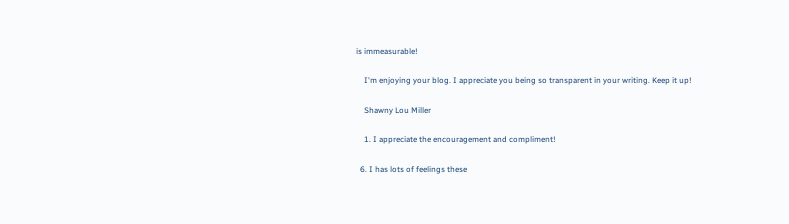is immeasurable!

    I'm enjoying your blog. I appreciate you being so transparent in your writing. Keep it up!

    Shawny Lou Miller

    1. I appreciate the encouragement and compliment!

  6. I has lots of feelings these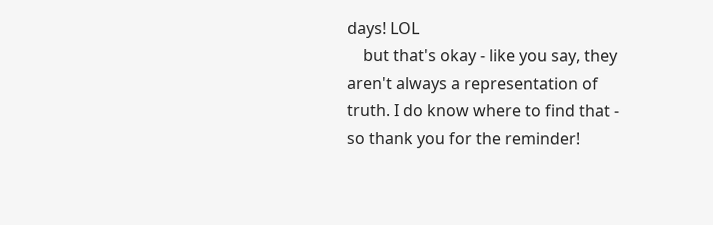days! LOL
    but that's okay - like you say, they aren't always a representation of truth. I do know where to find that - so thank you for the reminder!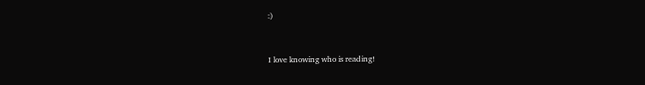:)


I love knowing who is reading!